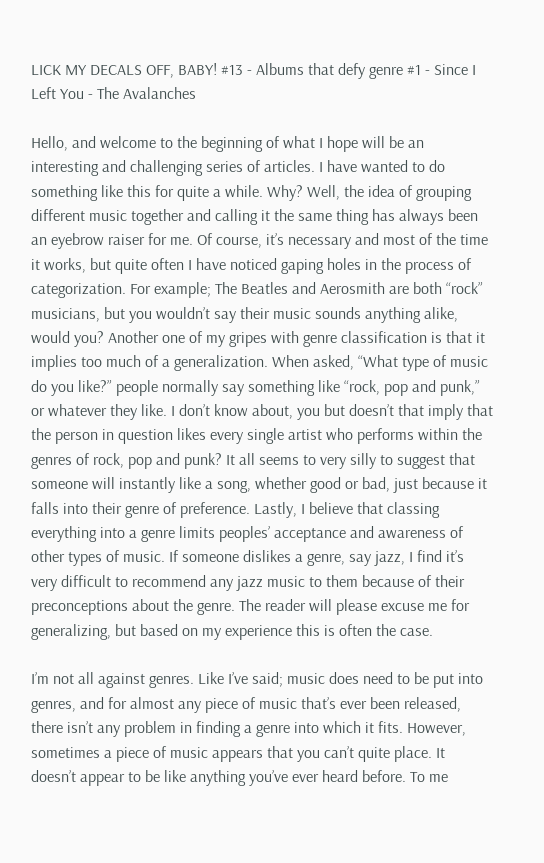LICK MY DECALS OFF, BABY! #13 - Albums that defy genre #1 - Since I Left You - The Avalanches

Hello, and welcome to the beginning of what I hope will be an interesting and challenging series of articles. I have wanted to do something like this for quite a while. Why? Well, the idea of grouping different music together and calling it the same thing has always been an eyebrow raiser for me. Of course, it’s necessary and most of the time it works, but quite often I have noticed gaping holes in the process of categorization. For example; The Beatles and Aerosmith are both “rock” musicians, but you wouldn’t say their music sounds anything alike, would you? Another one of my gripes with genre classification is that it implies too much of a generalization. When asked, “What type of music do you like?” people normally say something like “rock, pop and punk,” or whatever they like. I don’t know about, you but doesn’t that imply that the person in question likes every single artist who performs within the genres of rock, pop and punk? It all seems to very silly to suggest that someone will instantly like a song, whether good or bad, just because it falls into their genre of preference. Lastly, I believe that classing everything into a genre limits peoples’ acceptance and awareness of other types of music. If someone dislikes a genre, say jazz, I find it’s very difficult to recommend any jazz music to them because of their preconceptions about the genre. The reader will please excuse me for generalizing, but based on my experience this is often the case.

I’m not all against genres. Like I’ve said; music does need to be put into genres, and for almost any piece of music that’s ever been released, there isn’t any problem in finding a genre into which it fits. However, sometimes a piece of music appears that you can’t quite place. It doesn’t appear to be like anything you’ve ever heard before. To me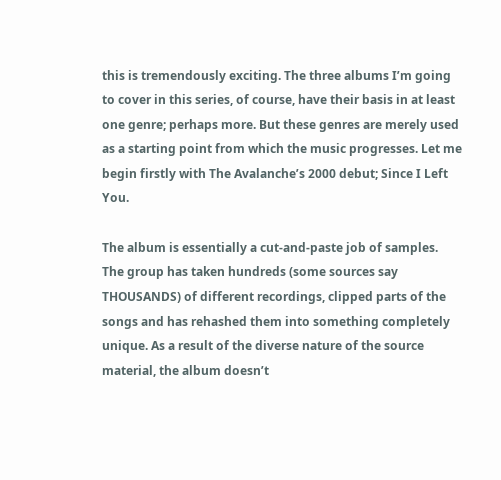this is tremendously exciting. The three albums I’m going to cover in this series, of course, have their basis in at least one genre; perhaps more. But these genres are merely used as a starting point from which the music progresses. Let me begin firstly with The Avalanche’s 2000 debut; Since I Left You.

The album is essentially a cut-and-paste job of samples. The group has taken hundreds (some sources say THOUSANDS) of different recordings, clipped parts of the songs and has rehashed them into something completely unique. As a result of the diverse nature of the source material, the album doesn’t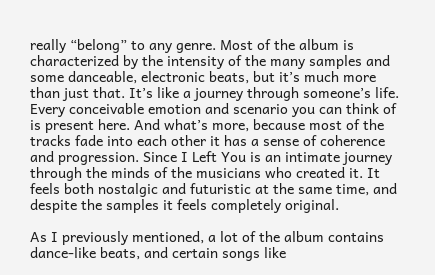really “belong” to any genre. Most of the album is characterized by the intensity of the many samples and some danceable, electronic beats, but it’s much more than just that. It’s like a journey through someone’s life. Every conceivable emotion and scenario you can think of is present here. And what’s more, because most of the tracks fade into each other it has a sense of coherence and progression. Since I Left You is an intimate journey through the minds of the musicians who created it. It feels both nostalgic and futuristic at the same time, and despite the samples it feels completely original.

As I previously mentioned, a lot of the album contains dance-like beats, and certain songs like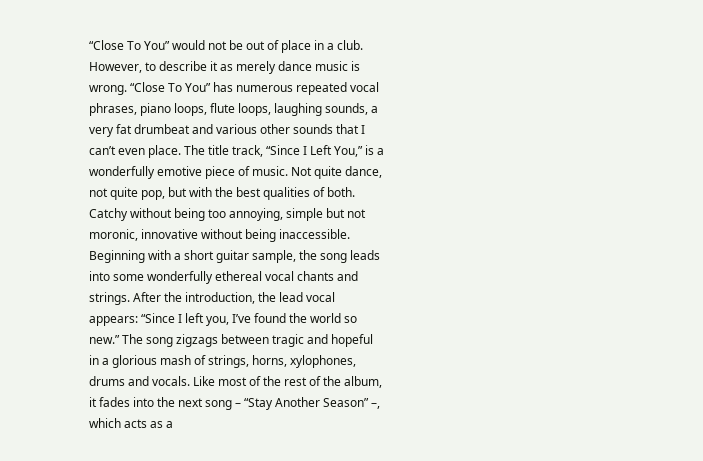“Close To You” would not be out of place in a club. However, to describe it as merely dance music is wrong. “Close To You” has numerous repeated vocal phrases, piano loops, flute loops, laughing sounds, a very fat drumbeat and various other sounds that I can’t even place. The title track, “Since I Left You,” is a wonderfully emotive piece of music. Not quite dance, not quite pop, but with the best qualities of both. Catchy without being too annoying, simple but not moronic, innovative without being inaccessible. Beginning with a short guitar sample, the song leads into some wonderfully ethereal vocal chants and strings. After the introduction, the lead vocal appears: “Since I left you, I’ve found the world so new.” The song zigzags between tragic and hopeful in a glorious mash of strings, horns, xylophones, drums and vocals. Like most of the rest of the album, it fades into the next song – “Stay Another Season” –, which acts as a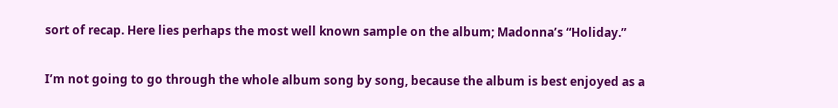sort of recap. Here lies perhaps the most well known sample on the album; Madonna’s “Holiday.”

I’m not going to go through the whole album song by song, because the album is best enjoyed as a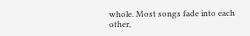whole. Most songs fade into each other,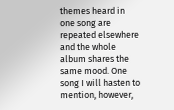themes heard in one song are repeated elsewhere and the whole album shares the same mood. One song I will hasten to mention, however,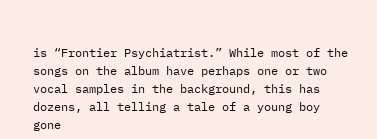is “Frontier Psychiatrist.” While most of the songs on the album have perhaps one or two vocal samples in the background, this has dozens, all telling a tale of a young boy gone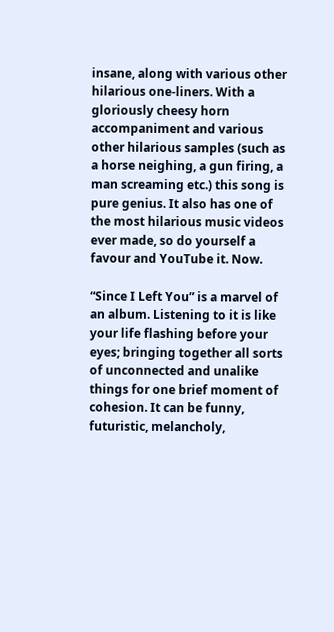insane, along with various other hilarious one-liners. With a gloriously cheesy horn accompaniment and various other hilarious samples (such as a horse neighing, a gun firing, a man screaming etc.) this song is pure genius. It also has one of the most hilarious music videos ever made, so do yourself a favour and YouTube it. Now.

“Since I Left You” is a marvel of an album. Listening to it is like your life flashing before your eyes; bringing together all sorts of unconnected and unalike things for one brief moment of cohesion. It can be funny, futuristic, melancholy,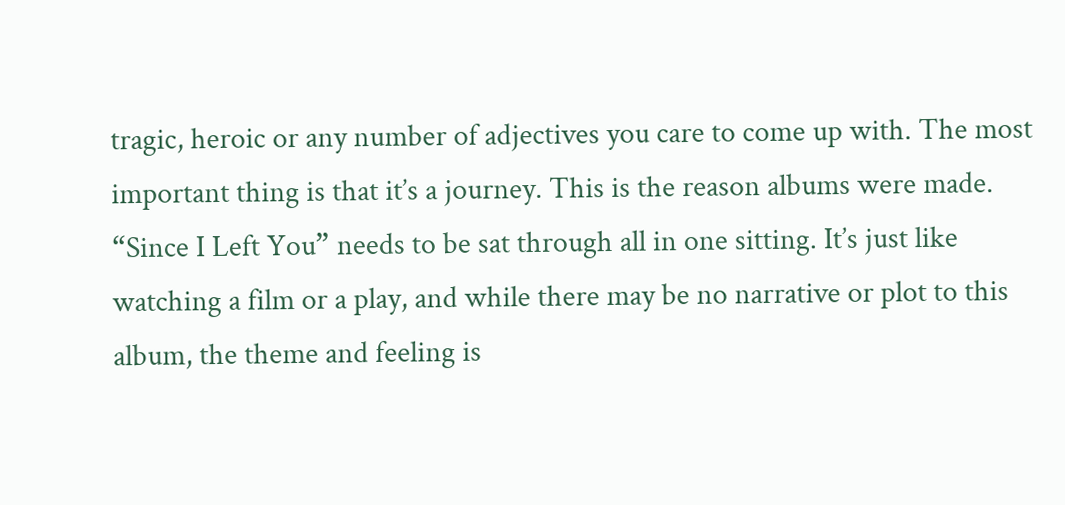tragic, heroic or any number of adjectives you care to come up with. The most important thing is that it’s a journey. This is the reason albums were made. “Since I Left You” needs to be sat through all in one sitting. It’s just like watching a film or a play, and while there may be no narrative or plot to this album, the theme and feeling is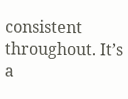consistent throughout. It’s a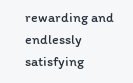rewarding and endlessly satisfying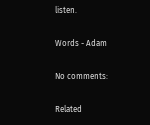listen.

Words - Adam

No comments:

Related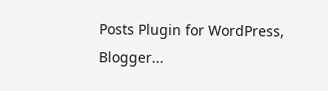Posts Plugin for WordPress, Blogger...